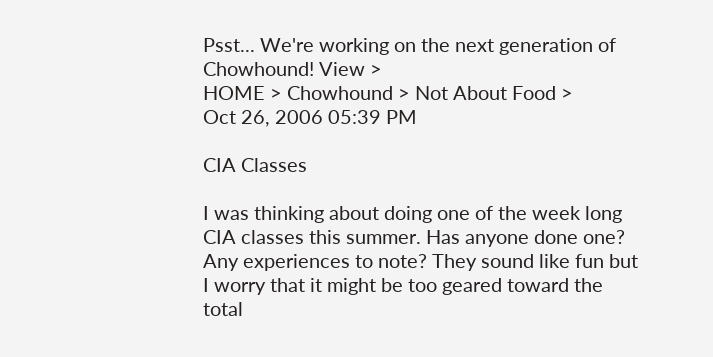Psst... We're working on the next generation of Chowhound! View >
HOME > Chowhound > Not About Food >
Oct 26, 2006 05:39 PM

CIA Classes

I was thinking about doing one of the week long CIA classes this summer. Has anyone done one? Any experiences to note? They sound like fun but I worry that it might be too geared toward the total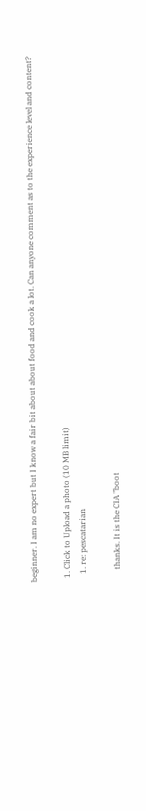beginner. I am no expert but I know a fair bit about about food and cook a lot. Can anyone comment as to the experience level and content?

  1. Click to Upload a photo (10 MB limit)
    1. re: pescatarian

      thanks. It is the CIA "boot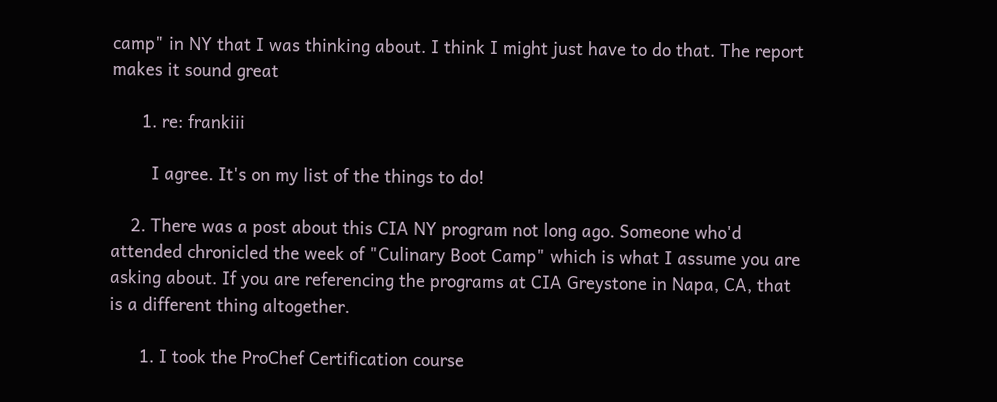camp" in NY that I was thinking about. I think I might just have to do that. The report makes it sound great

      1. re: frankiii

        I agree. It's on my list of the things to do!

    2. There was a post about this CIA NY program not long ago. Someone who'd attended chronicled the week of "Culinary Boot Camp" which is what I assume you are asking about. If you are referencing the programs at CIA Greystone in Napa, CA, that is a different thing altogether.

      1. I took the ProChef Certification course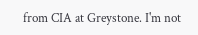from CIA at Greystone. I'm not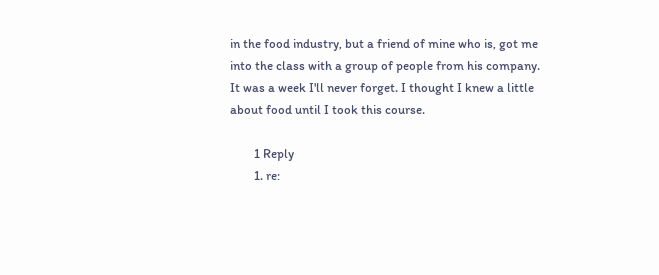in the food industry, but a friend of mine who is, got me into the class with a group of people from his company. It was a week I'll never forget. I thought I knew a little about food until I took this course.

        1 Reply
        1. re: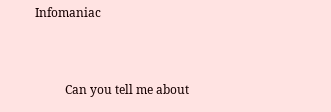Infomaniac


          Can you tell me about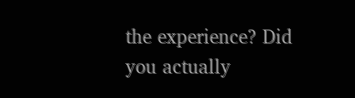the experience? Did you actually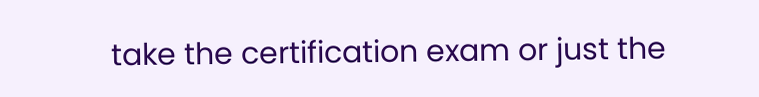take the certification exam or just the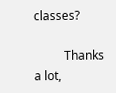classes?

          Thanks a lot,